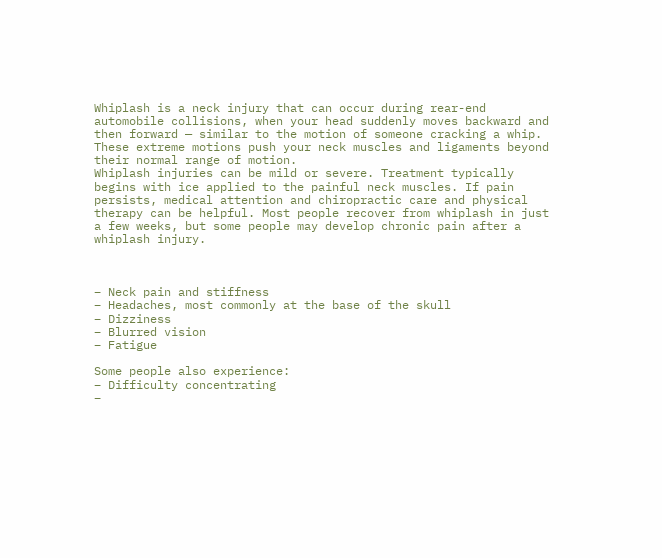Whiplash is a neck injury that can occur during rear-end automobile collisions, when your head suddenly moves backward and then forward — similar to the motion of someone cracking a whip. These extreme motions push your neck muscles and ligaments beyond their normal range of motion.
Whiplash injuries can be mild or severe. Treatment typically begins with ice applied to the painful neck muscles. If pain persists, medical attention and chiropractic care and physical therapy can be helpful. Most people recover from whiplash in just a few weeks, but some people may develop chronic pain after a whiplash injury.



– Neck pain and stiffness
– Headaches, most commonly at the base of the skull
– Dizziness
– Blurred vision
– Fatigue

Some people also experience:
– Difficulty concentrating
–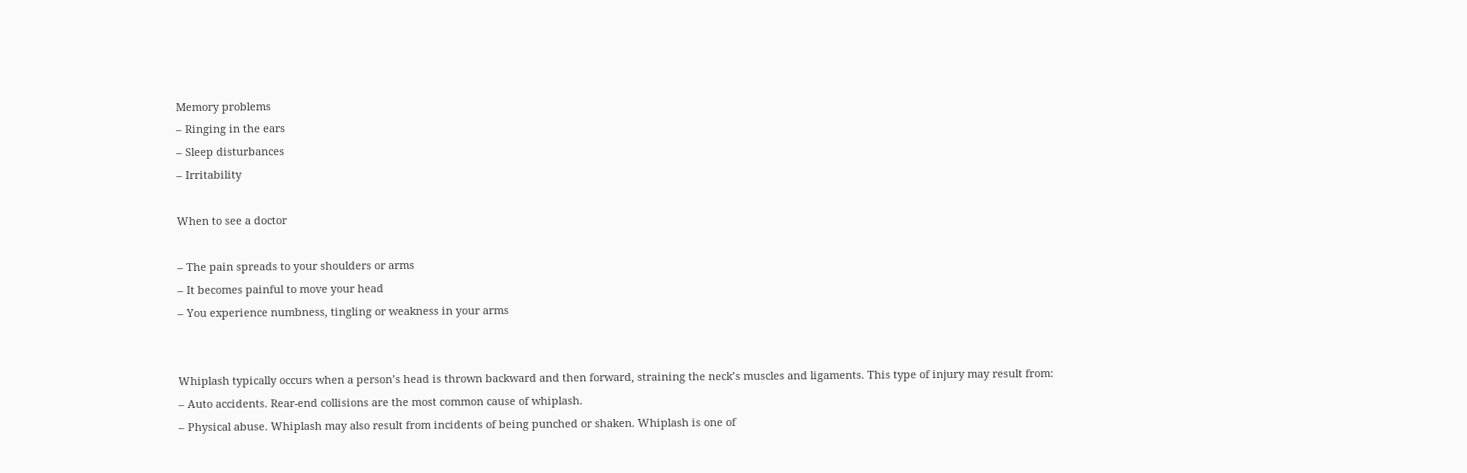Memory problems
– Ringing in the ears
– Sleep disturbances
– Irritability

When to see a doctor

– The pain spreads to your shoulders or arms
– It becomes painful to move your head
– You experience numbness, tingling or weakness in your arms


Whiplash typically occurs when a person’s head is thrown backward and then forward, straining the neck’s muscles and ligaments. This type of injury may result from:
– Auto accidents. Rear-end collisions are the most common cause of whiplash.
– Physical abuse. Whiplash may also result from incidents of being punched or shaken. Whiplash is one of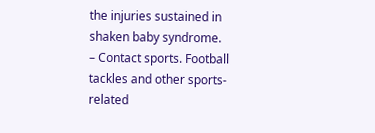the injuries sustained in shaken baby syndrome.
– Contact sports. Football tackles and other sports-related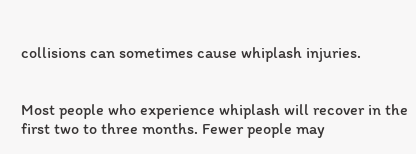collisions can sometimes cause whiplash injuries.


Most people who experience whiplash will recover in the first two to three months. Fewer people may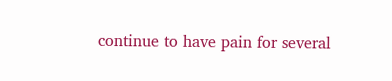continue to have pain for several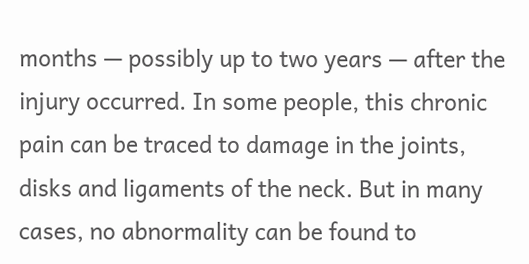months — possibly up to two years — after the injury occurred. In some people, this chronic pain can be traced to damage in the joints, disks and ligaments of the neck. But in many cases, no abnormality can be found to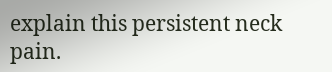explain this persistent neck pain.